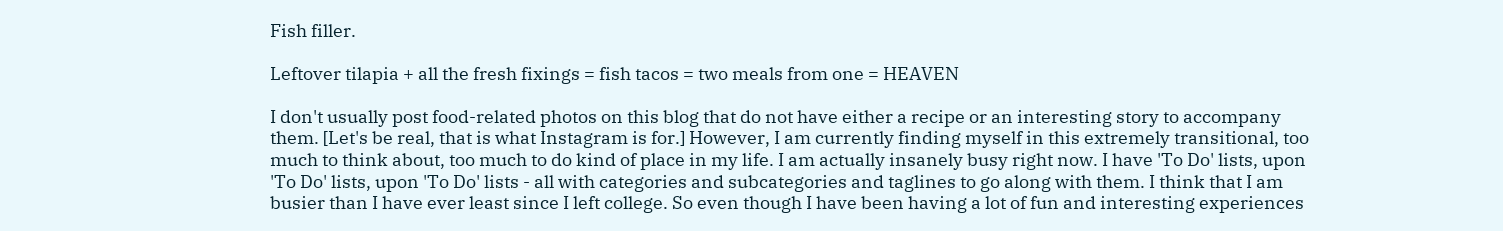Fish filler.

Leftover tilapia + all the fresh fixings = fish tacos = two meals from one = HEAVEN

I don't usually post food-related photos on this blog that do not have either a recipe or an interesting story to accompany them. [Let's be real, that is what Instagram is for.] However, I am currently finding myself in this extremely transitional, too much to think about, too much to do kind of place in my life. I am actually insanely busy right now. I have 'To Do' lists, upon 'To Do' lists, upon 'To Do' lists - all with categories and subcategories and taglines to go along with them. I think that I am busier than I have ever least since I left college. So even though I have been having a lot of fun and interesting experiences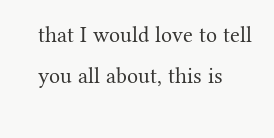that I would love to tell you all about, this is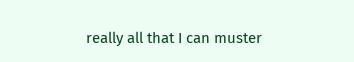really all that I can muster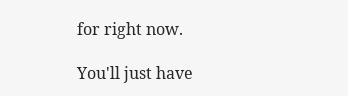for right now.

You'll just have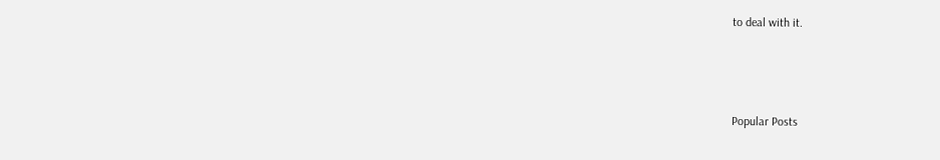to deal with it.



Popular Posts